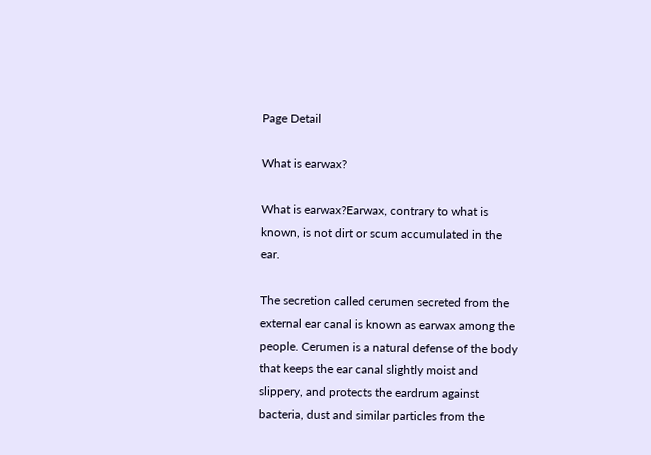Page Detail

What is earwax?

What is earwax?Earwax, contrary to what is known, is not dirt or scum accumulated in the ear.

The secretion called cerumen secreted from the external ear canal is known as earwax among the people. Cerumen is a natural defense of the body that keeps the ear canal slightly moist and slippery, and protects the eardrum against bacteria, dust and similar particles from the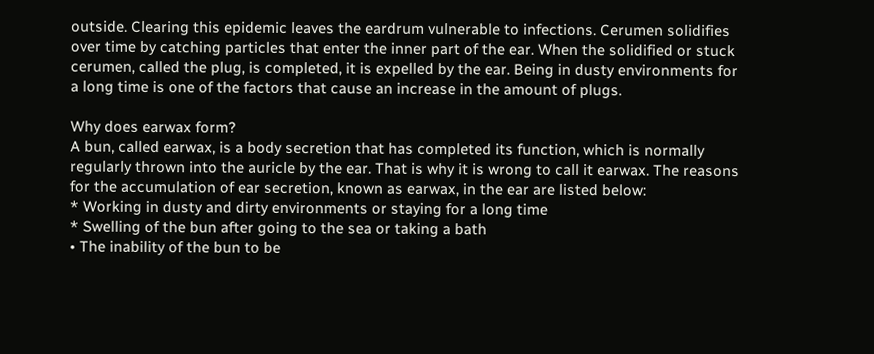outside. Clearing this epidemic leaves the eardrum vulnerable to infections. Cerumen solidifies over time by catching particles that enter the inner part of the ear. When the solidified or stuck cerumen, called the plug, is completed, it is expelled by the ear. Being in dusty environments for a long time is one of the factors that cause an increase in the amount of plugs.

Why does earwax form?
A bun, called earwax, is a body secretion that has completed its function, which is normally regularly thrown into the auricle by the ear. That is why it is wrong to call it earwax. The reasons for the accumulation of ear secretion, known as earwax, in the ear are listed below:
* Working in dusty and dirty environments or staying for a long time
* Swelling of the bun after going to the sea or taking a bath
• The inability of the bun to be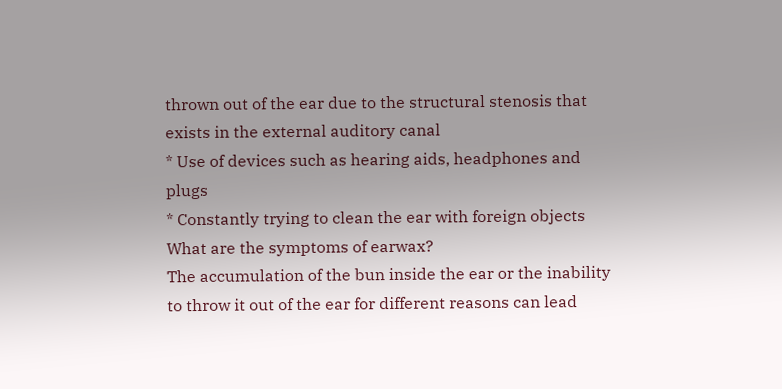thrown out of the ear due to the structural stenosis that exists in the external auditory canal
* Use of devices such as hearing aids, headphones and plugs
* Constantly trying to clean the ear with foreign objects
What are the symptoms of earwax?
The accumulation of the bun inside the ear or the inability to throw it out of the ear for different reasons can lead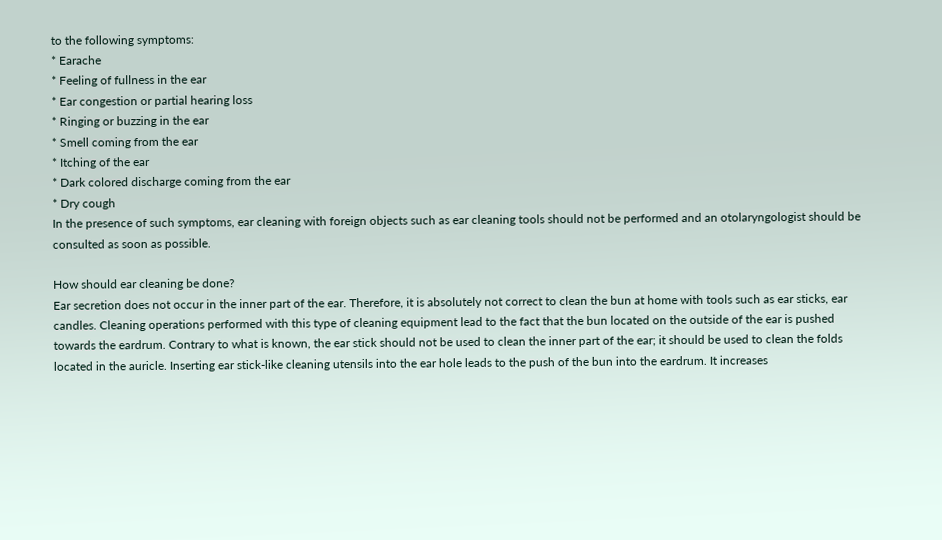to the following symptoms:
* Earache
* Feeling of fullness in the ear
* Ear congestion or partial hearing loss
* Ringing or buzzing in the ear
* Smell coming from the ear
* Itching of the ear
* Dark colored discharge coming from the ear
* Dry cough
In the presence of such symptoms, ear cleaning with foreign objects such as ear cleaning tools should not be performed and an otolaryngologist should be consulted as soon as possible.

How should ear cleaning be done?
Ear secretion does not occur in the inner part of the ear. Therefore, it is absolutely not correct to clean the bun at home with tools such as ear sticks, ear candles. Cleaning operations performed with this type of cleaning equipment lead to the fact that the bun located on the outside of the ear is pushed towards the eardrum. Contrary to what is known, the ear stick should not be used to clean the inner part of the ear; it should be used to clean the folds located in the auricle. Inserting ear stick-like cleaning utensils into the ear hole leads to the push of the bun into the eardrum. It increases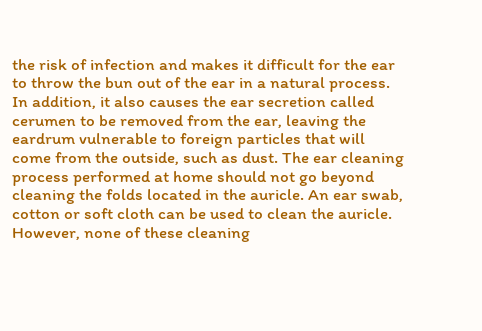the risk of infection and makes it difficult for the ear to throw the bun out of the ear in a natural process. In addition, it also causes the ear secretion called cerumen to be removed from the ear, leaving the eardrum vulnerable to foreign particles that will come from the outside, such as dust. The ear cleaning process performed at home should not go beyond cleaning the folds located in the auricle. An ear swab, cotton or soft cloth can be used to clean the auricle. However, none of these cleaning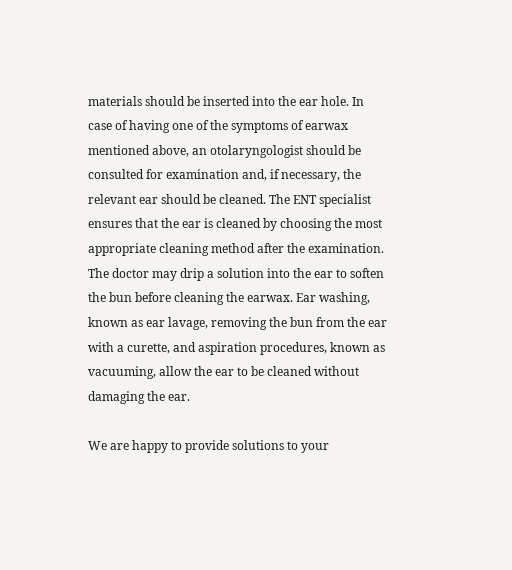materials should be inserted into the ear hole. In case of having one of the symptoms of earwax mentioned above, an otolaryngologist should be consulted for examination and, if necessary, the relevant ear should be cleaned. The ENT specialist ensures that the ear is cleaned by choosing the most appropriate cleaning method after the examination. The doctor may drip a solution into the ear to soften the bun before cleaning the earwax. Ear washing, known as ear lavage, removing the bun from the ear with a curette, and aspiration procedures, known as vacuuming, allow the ear to be cleaned without damaging the ear.

We are happy to provide solutions to your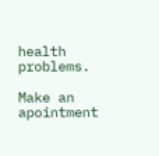health problems.

Make an apointment